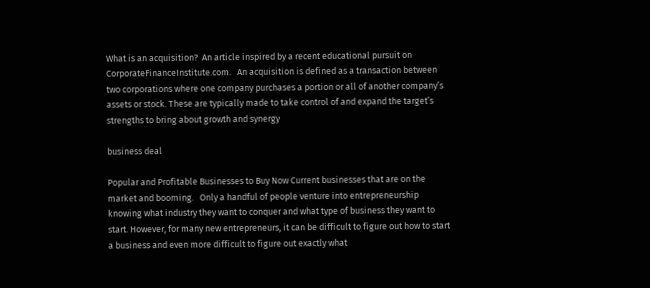What is an acquisition?  An article inspired by a recent educational pursuit on CorporateFinanceInstitute.com.   An acquisition is defined as a transaction between two corporations where one company purchases a portion or all of another company’s assets or stock. These are typically made to take control of and expand the target’s strengths to bring about growth and synergy

business deal

Popular and Profitable Businesses to Buy Now Current businesses that are on the market and booming.   Only a handful of people venture into entrepreneurship knowing what industry they want to conquer and what type of business they want to start. However, for many new entrepreneurs, it can be difficult to figure out how to start a business and even more difficult to figure out exactly what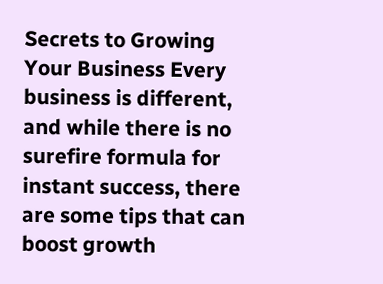Secrets to Growing Your Business Every business is different, and while there is no surefire formula for instant success, there are some tips that can boost growth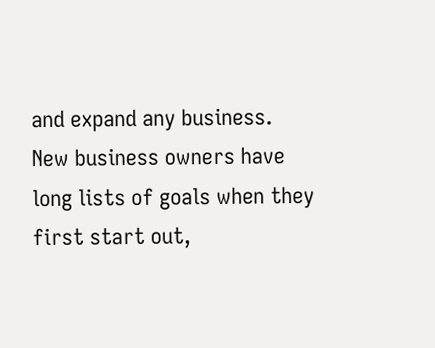and expand any business.   New business owners have long lists of goals when they first start out,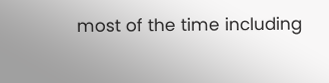most of the time including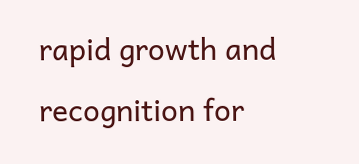rapid growth and recognition for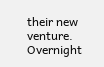their new venture. Overnight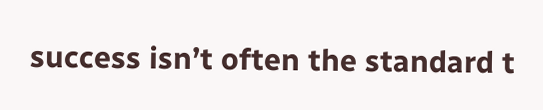success isn’t often the standard t